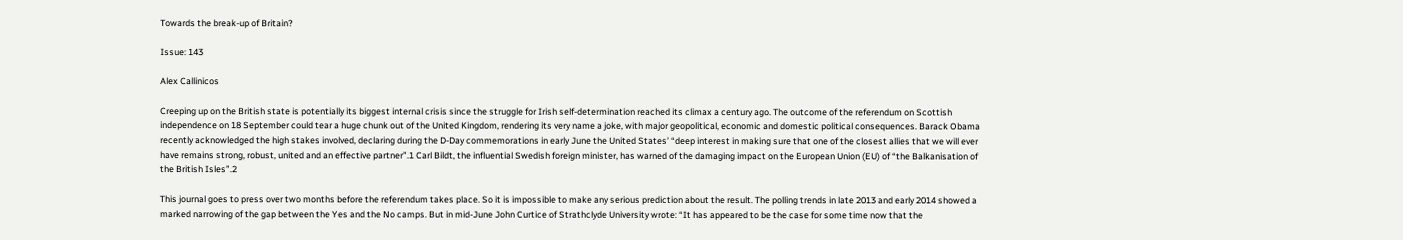Towards the break-up of Britain?

Issue: 143

Alex Callinicos

Creeping up on the British state is potentially its biggest internal crisis since the struggle for Irish self-determination reached its climax a century ago. The outcome of the referendum on Scottish independence on 18 September could tear a huge chunk out of the United Kingdom, rendering its very name a joke, with major geopolitical, economic and domestic political consequences. Barack Obama recently acknowledged the high stakes involved, declaring during the D-Day commemorations in early June the United States’ “deep interest in making sure that one of the closest allies that we will ever have remains strong, robust, united and an effective partner”.1 Carl Bildt, the influential Swedish foreign minister, has warned of the damaging impact on the European Union (EU) of “the Balkanisation of the British Isles”.2

This journal goes to press over two months before the referendum takes place. So it is impossible to make any serious prediction about the result. The polling trends in late 2013 and early 2014 showed a marked narrowing of the gap between the Yes and the No camps. But in mid-June John Curtice of Strathclyde University wrote: “It has appeared to be the case for some time now that the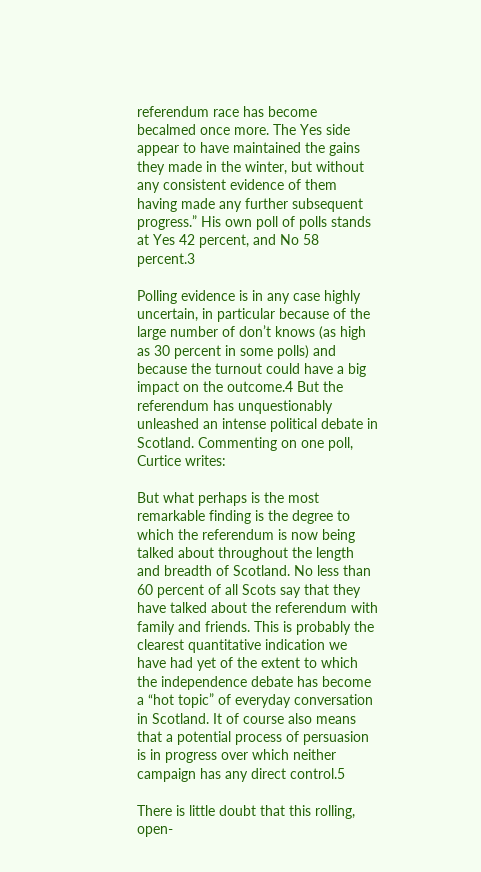referendum race has become becalmed once more. The Yes side appear to have maintained the gains they made in the winter, but without any consistent evidence of them having made any further subsequent progress.” His own poll of polls stands at Yes 42 percent, and No 58 percent.3

Polling evidence is in any case highly uncertain, in particular because of the large number of don’t knows (as high as 30 percent in some polls) and because the turnout could have a big impact on the outcome.4 But the referendum has unquestionably unleashed an intense political debate in Scotland. Commenting on one poll, Curtice writes:

But what perhaps is the most remarkable finding is the degree to which the referendum is now being talked about throughout the length and breadth of Scotland. No less than 60 percent of all Scots say that they have talked about the referendum with family and friends. This is probably the clearest quantitative indication we have had yet of the extent to which the independence debate has become a “hot topic” of everyday conversation in Scotland. It of course also means that a potential process of persuasion is in progress over which neither campaign has any direct control.5

There is little doubt that this rolling, open-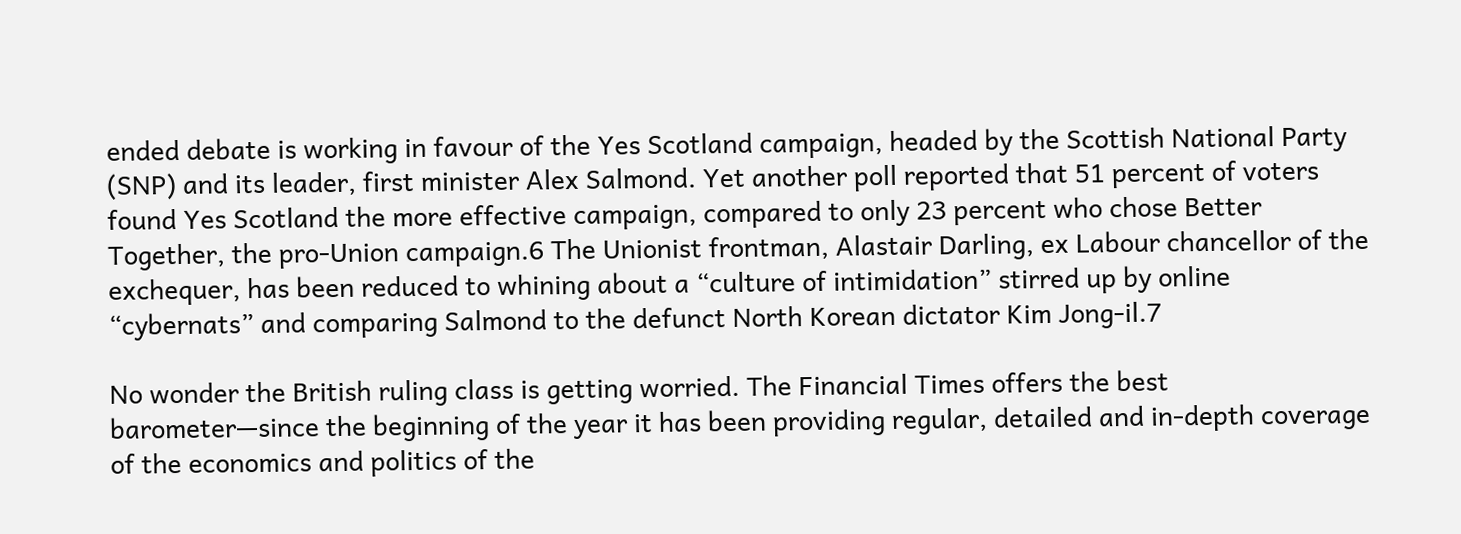ended debate is working in favour of the Yes Scotland campaign, headed by the Scottish National Party (SNP) and its leader, first minister Alex Salmond. Yet another poll reported that 51 percent of voters found Yes Scotland the more effective campaign, compared to only 23 percent who chose Better Together, the pro-Union campaign.6 The Unionist frontman, Alastair Darling, ex Labour chancellor of the exchequer, has been reduced to whining about a “culture of intimidation” stirred up by online “cybernats” and comparing Salmond to the defunct North Korean dictator Kim Jong-il.7

No wonder the British ruling class is getting worried. The Financial Times offers the best barometer—since the beginning of the year it has been providing regular, detailed and in-depth coverage of the economics and politics of the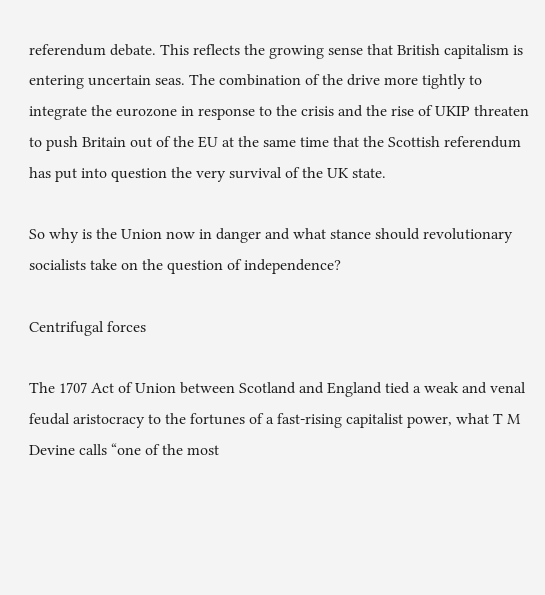referendum debate. This reflects the growing sense that British capitalism is entering uncertain seas. The combination of the drive more tightly to integrate the eurozone in response to the crisis and the rise of UKIP threaten to push Britain out of the EU at the same time that the Scottish referendum has put into question the very survival of the UK state.

So why is the Union now in danger and what stance should revolutionary socialists take on the question of independence?

Centrifugal forces

The 1707 Act of Union between Scotland and England tied a weak and venal feudal aristocracy to the fortunes of a fast-rising capitalist power, what T M Devine calls “one of the most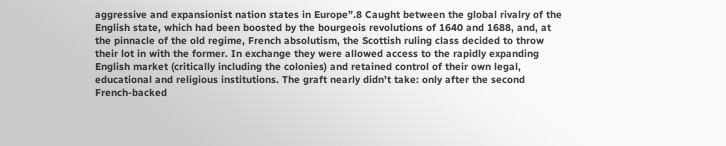aggressive and expansionist nation states in Europe”.8 Caught between the global rivalry of the English state, which had been boosted by the bourgeois revolutions of 1640 and 1688, and, at the pinnacle of the old regime, French absolutism, the Scottish ruling class decided to throw their lot in with the former. In exchange they were allowed access to the rapidly expanding English market (critically including the colonies) and retained control of their own legal, educational and religious institutions. The graft nearly didn’t take: only after the second French-backed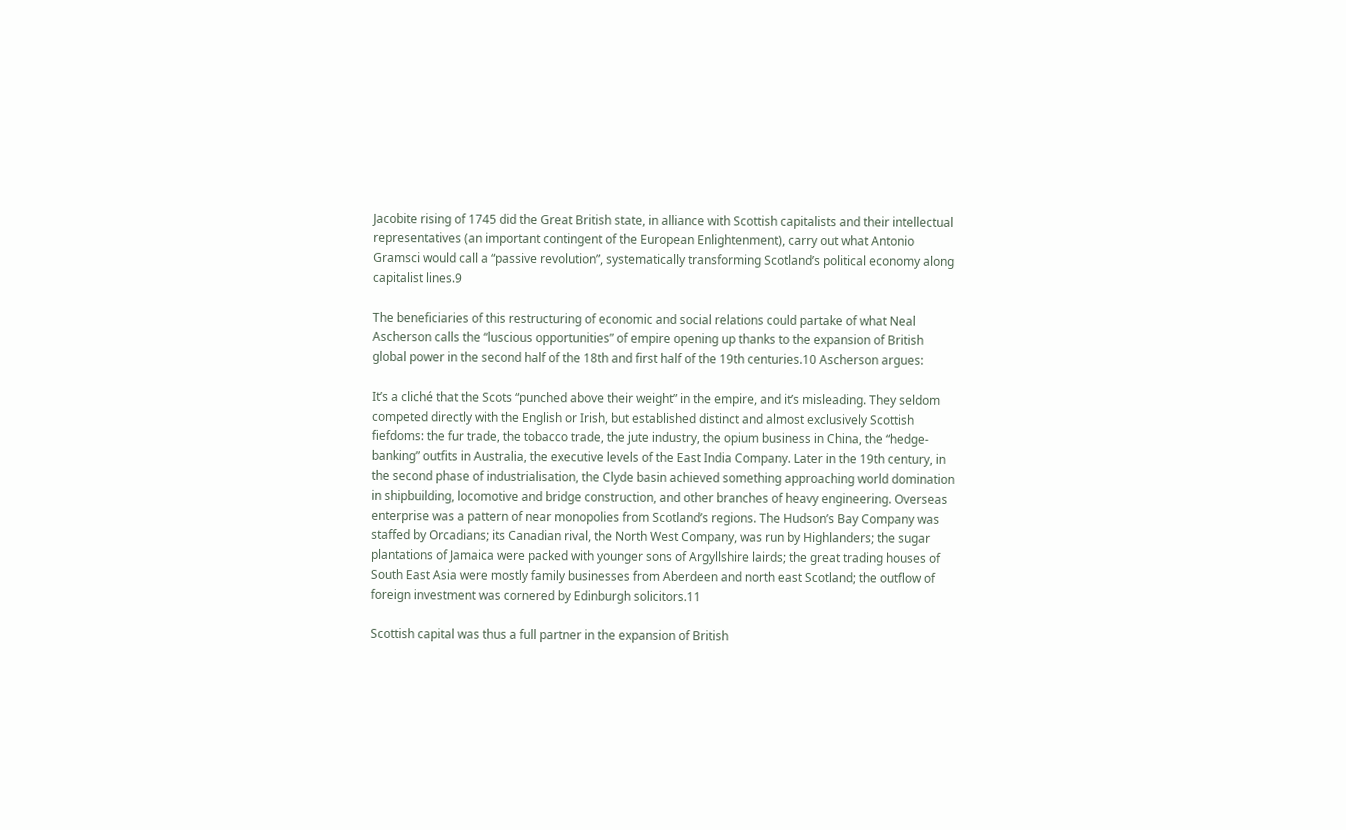Jacobite rising of 1745 did the Great British state, in alliance with Scottish capitalists and their intellectual representatives (an important contingent of the European Enlightenment), carry out what Antonio Gramsci would call a “passive revolution”, systematically transforming Scotland’s political economy along capitalist lines.9

The beneficiaries of this restructuring of economic and social relations could partake of what Neal Ascherson calls the “luscious opportunities” of empire opening up thanks to the expansion of British global power in the second half of the 18th and first half of the 19th centuries.10 Ascherson argues:

It’s a cliché that the Scots “punched above their weight” in the empire, and it’s misleading. They seldom competed directly with the English or Irish, but established distinct and almost exclusively Scottish fiefdoms: the fur trade, the tobacco trade, the jute industry, the opium business in China, the “hedge-banking” outfits in Australia, the executive levels of the East India Company. Later in the 19th century, in the second phase of industrialisation, the Clyde basin achieved something approaching world domination in shipbuilding, locomotive and bridge construction, and other branches of heavy engineering. Overseas enterprise was a pattern of near monopolies from Scotland’s regions. The Hudson’s Bay Company was staffed by Orcadians; its Canadian rival, the North West Company, was run by Highlanders; the sugar plantations of Jamaica were packed with younger sons of Argyllshire lairds; the great trading houses of South East Asia were mostly family businesses from Aberdeen and north east Scotland; the outflow of foreign investment was cornered by Edinburgh solicitors.11

Scottish capital was thus a full partner in the expansion of British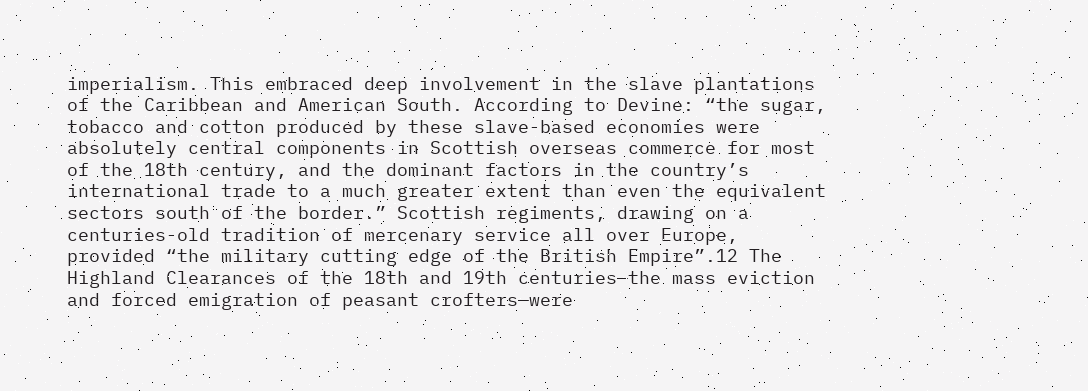imperialism. This embraced deep involvement in the slave plantations of the Caribbean and American South. According to Devine: “the sugar, tobacco and cotton produced by these slave-based economies were absolutely central components in Scottish overseas commerce for most of the 18th century, and the dominant factors in the country’s international trade to a much greater extent than even the equivalent sectors south of the border.” Scottish regiments, drawing on a centuries-old tradition of mercenary service all over Europe, provided “the military cutting edge of the British Empire”.12 The Highland Clearances of the 18th and 19th centuries—the mass eviction and forced emigration of peasant crofters—were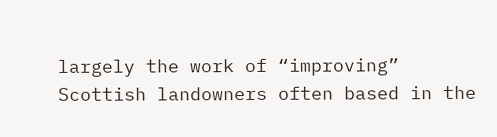largely the work of “improving” Scottish landowners often based in the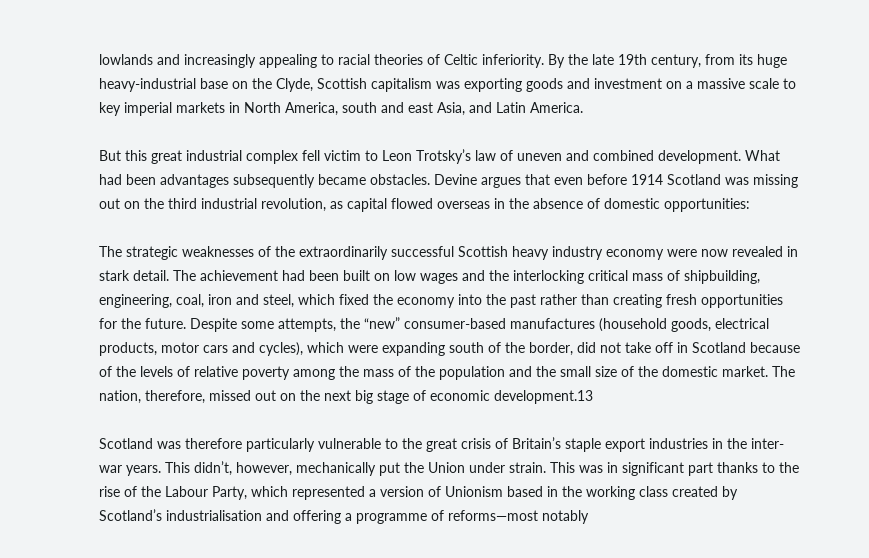lowlands and increasingly appealing to racial theories of Celtic inferiority. By the late 19th century, from its huge heavy-industrial base on the Clyde, Scottish capitalism was exporting goods and investment on a massive scale to key imperial markets in North America, south and east Asia, and Latin America.

But this great industrial complex fell victim to Leon Trotsky’s law of uneven and combined development. What had been advantages subsequently became obstacles. Devine argues that even before 1914 Scotland was missing out on the third industrial revolution, as capital flowed overseas in the absence of domestic opportunities:

The strategic weaknesses of the extraordinarily successful Scottish heavy industry economy were now revealed in stark detail. The achievement had been built on low wages and the interlocking critical mass of shipbuilding, engineering, coal, iron and steel, which fixed the economy into the past rather than creating fresh opportunities for the future. Despite some attempts, the “new” consumer-based manufactures (household goods, electrical products, motor cars and cycles), which were expanding south of the border, did not take off in Scotland because of the levels of relative poverty among the mass of the population and the small size of the domestic market. The nation, therefore, missed out on the next big stage of economic development.13

Scotland was therefore particularly vulnerable to the great crisis of Britain’s staple export industries in the inter-war years. This didn’t, however, mechanically put the Union under strain. This was in significant part thanks to the rise of the Labour Party, which represented a version of Unionism based in the working class created by Scotland’s industrialisation and offering a programme of reforms—most notably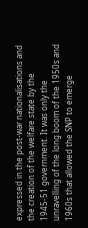expressed in the post-war nationalisations and the creation of the welfare state by the 1945-51 government. It was only the unravelling of the long boom of the 1950s and 1960s that allowed the SNP to emerge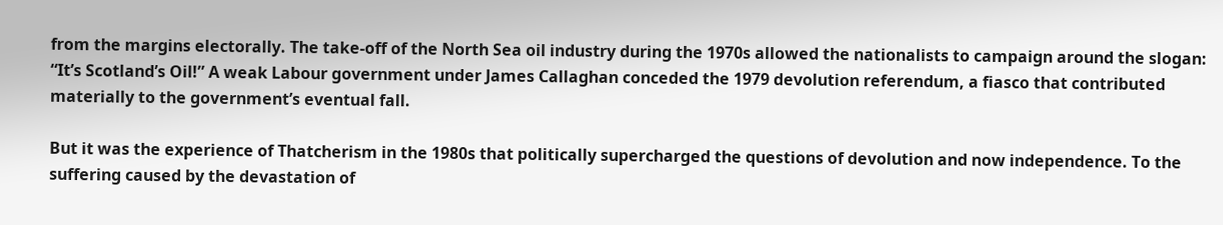from the margins electorally. The take-off of the North Sea oil industry during the 1970s allowed the nationalists to campaign around the slogan: “It’s Scotland’s Oil!” A weak Labour government under James Callaghan conceded the 1979 devolution referendum, a fiasco that contributed materially to the government’s eventual fall.

But it was the experience of Thatcherism in the 1980s that politically supercharged the questions of devolution and now independence. To the suffering caused by the devastation of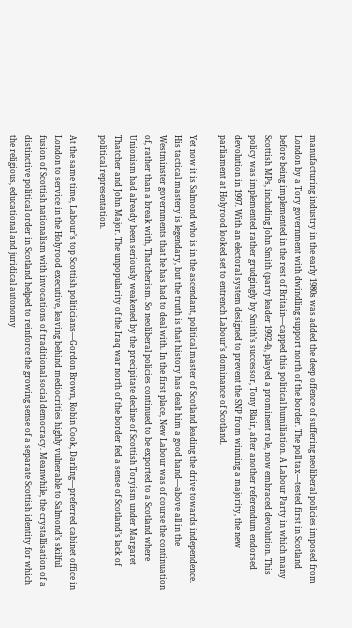manufacturing industry in the early 1980s was added the deep offence of suffering neoliberal policies imposed from London by a Tory government with dwindling support north of the border. The poll tax—tested first in Scotland before being implemented in the rest of Britain—capped this political humiliation. A Labour Party in which many Scottish MPs, including John Smith (party leader 1992-4), played a prominent role, now embraced devolution. This policy was implemented rather grudgingly by Smith’s successor, Tony Blair, after another referendum endorsed devolution in 1997. With an electoral system designed to prevent the SNP from winning a majority, the new parliament at Holyrood looked set to entrench Labour’s dominance of Scotland.

Yet now it is Salmond who is in the ascendant, political master of Scotland leading the drive towards independence. His tactical mastery is legendary, but the truth is that history has dealt him a good hand—above all in the Westminster governments that he has had to deal with. In the first place, New Labour was of course the continuation of, rather than a break with, Thatcherism. So neoliberal policies continued to be exported to a Scotland where Unionism had already been seriously weakened by the precipitate decline of Scottish Toryism under Margaret Thatcher and John Major. The unpopularity of the Iraq war north of the border fed a sense of Scotland’s lack of political representation.

At the same time, Labour’s top Scottish politicians—Gordon Brown, Robin Cook, Darling—preferred cabinet office in London to service in the Holyrood executive, leaving behind mediocrities highly vulnerable to Salmond’s skilful fusion of Scottish nationalism with invocations of traditional social democracy. Meanwhile, the crystallisation of a distinctive political order in Scotland helped to reinforce the growing sense of a separate Scottish identity for which the religious, educational and juridical autonomy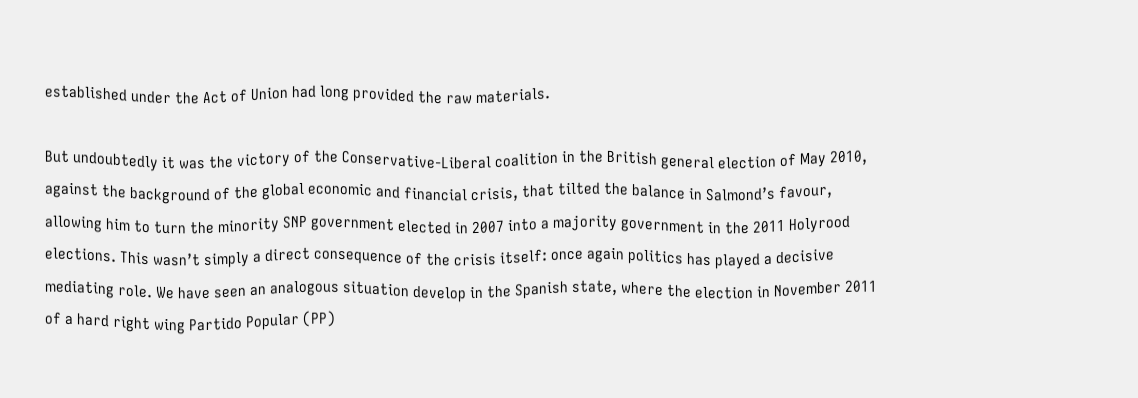established under the Act of Union had long provided the raw materials.

But undoubtedly it was the victory of the Conservative-Liberal coalition in the British general election of May 2010, against the background of the global economic and financial crisis, that tilted the balance in Salmond’s favour, allowing him to turn the minority SNP government elected in 2007 into a majority government in the 2011 Holyrood elections. This wasn’t simply a direct consequence of the crisis itself: once again politics has played a decisive mediating role. We have seen an analogous situation develop in the Spanish state, where the election in November 2011 of a hard right wing Partido Popular (PP)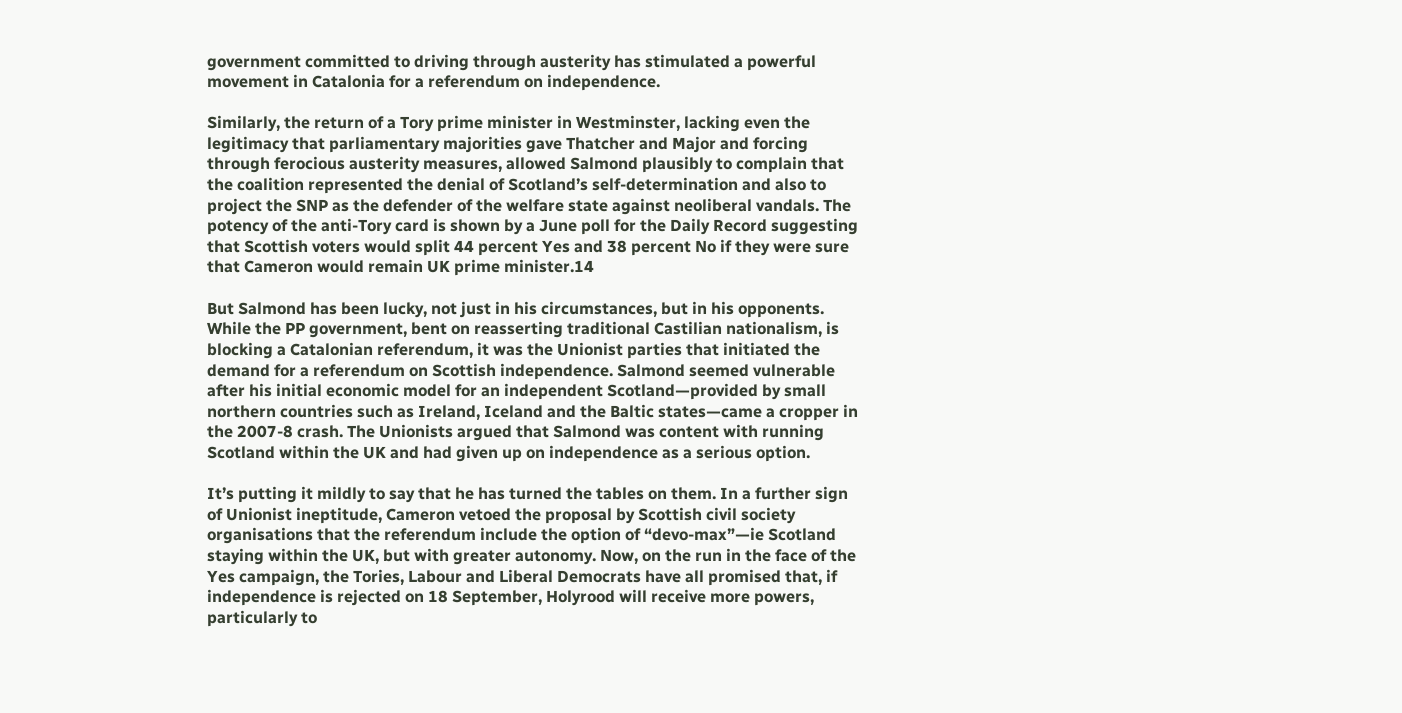government committed to driving through austerity has stimulated a powerful movement in Catalonia for a referendum on independence.

Similarly, the return of a Tory prime minister in Westminster, lacking even the legitimacy that parliamentary majorities gave Thatcher and Major and forcing through ferocious austerity measures, allowed Salmond plausibly to complain that the coalition represented the denial of Scotland’s self-determination and also to project the SNP as the defender of the welfare state against neoliberal vandals. The potency of the anti-Tory card is shown by a June poll for the Daily Record suggesting that Scottish voters would split 44 percent Yes and 38 percent No if they were sure that Cameron would remain UK prime minister.14

But Salmond has been lucky, not just in his circumstances, but in his opponents. While the PP government, bent on reasserting traditional Castilian nationalism, is blocking a Catalonian referendum, it was the Unionist parties that initiated the demand for a referendum on Scottish independence. Salmond seemed vulnerable after his initial economic model for an independent Scotland—provided by small northern countries such as Ireland, Iceland and the Baltic states—came a cropper in the 2007-8 crash. The Unionists argued that Salmond was content with running Scotland within the UK and had given up on independence as a serious option.

It’s putting it mildly to say that he has turned the tables on them. In a further sign of Unionist ineptitude, Cameron vetoed the proposal by Scottish civil society organisations that the referendum include the option of “devo-max”—ie Scotland staying within the UK, but with greater autonomy. Now, on the run in the face of the Yes campaign, the Tories, Labour and Liberal Democrats have all promised that, if independence is rejected on 18 September, Holyrood will receive more powers, particularly to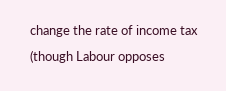change the rate of income tax (though Labour opposes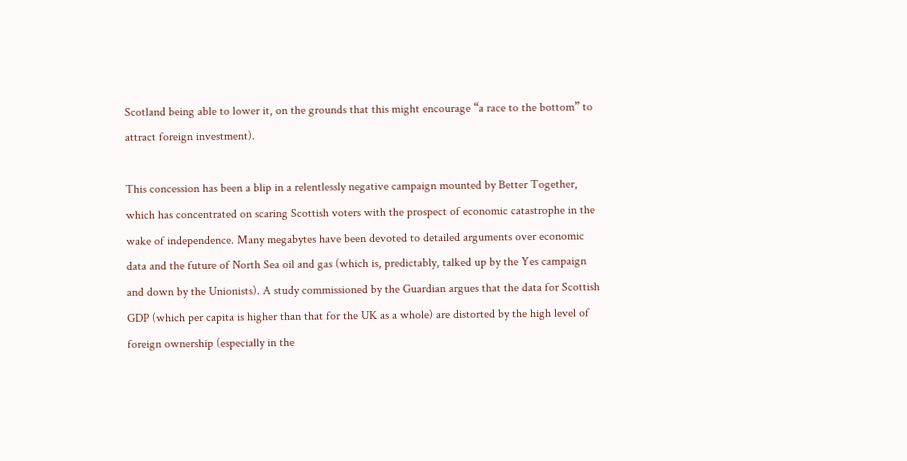Scotland being able to lower it, on the grounds that this might encourage “a race to the bottom” to attract foreign investment).

This concession has been a blip in a relentlessly negative campaign mounted by Better Together, which has concentrated on scaring Scottish voters with the prospect of economic catastrophe in the wake of independence. Many megabytes have been devoted to detailed arguments over economic data and the future of North Sea oil and gas (which is, predictably, talked up by the Yes campaign and down by the Unionists). A study commissioned by the Guardian argues that the data for Scottish GDP (which per capita is higher than that for the UK as a whole) are distorted by the high level of foreign ownership (especially in the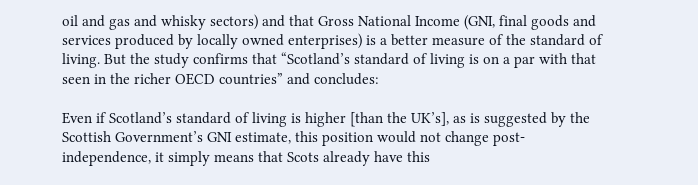oil and gas and whisky sectors) and that Gross National Income (GNI, final goods and services produced by locally owned enterprises) is a better measure of the standard of living. But the study confirms that “Scotland’s standard of living is on a par with that seen in the richer OECD countries” and concludes:

Even if Scotland’s standard of living is higher [than the UK’s], as is suggested by the Scottish Government’s GNI estimate, this position would not change post-independence, it simply means that Scots already have this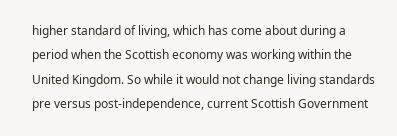higher standard of living, which has come about during a period when the Scottish economy was working within the United Kingdom. So while it would not change living standards pre versus post-independence, current Scottish Government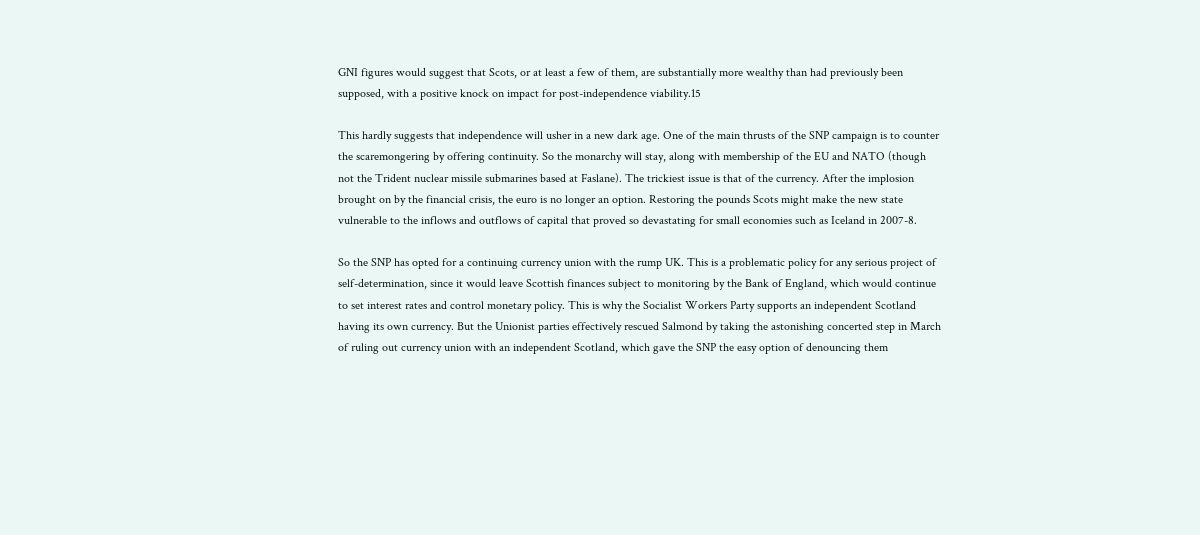GNI figures would suggest that Scots, or at least a few of them, are substantially more wealthy than had previously been supposed, with a positive knock on impact for post-independence viability.15

This hardly suggests that independence will usher in a new dark age. One of the main thrusts of the SNP campaign is to counter the scaremongering by offering continuity. So the monarchy will stay, along with membership of the EU and NATO (though not the Trident nuclear missile submarines based at Faslane). The trickiest issue is that of the currency. After the implosion brought on by the financial crisis, the euro is no longer an option. Restoring the pounds Scots might make the new state vulnerable to the inflows and outflows of capital that proved so devastating for small economies such as Iceland in 2007-8.

So the SNP has opted for a continuing currency union with the rump UK. This is a problematic policy for any serious project of self-determination, since it would leave Scottish finances subject to monitoring by the Bank of England, which would continue to set interest rates and control monetary policy. This is why the Socialist Workers Party supports an independent Scotland having its own currency. But the Unionist parties effectively rescued Salmond by taking the astonishing concerted step in March of ruling out currency union with an independent Scotland, which gave the SNP the easy option of denouncing them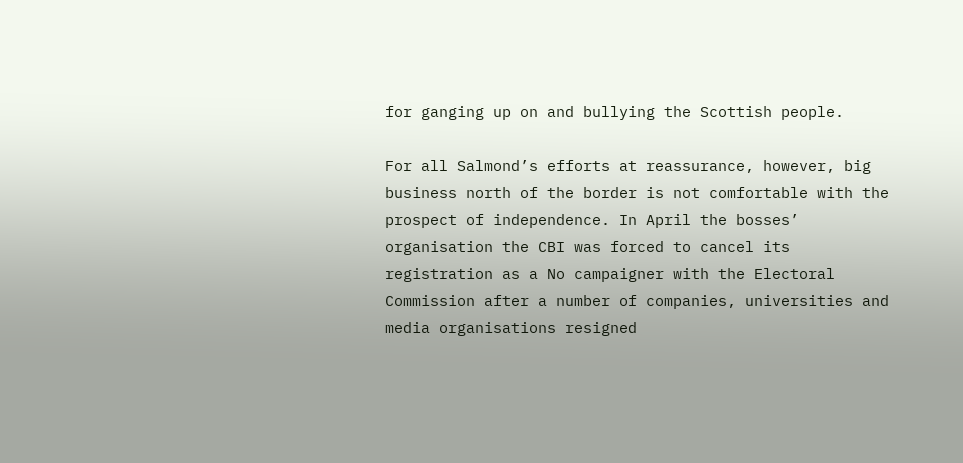for ganging up on and bullying the Scottish people.

For all Salmond’s efforts at reassurance, however, big business north of the border is not comfortable with the prospect of independence. In April the bosses’ organisation the CBI was forced to cancel its registration as a No campaigner with the Electoral Commission after a number of companies, universities and media organisations resigned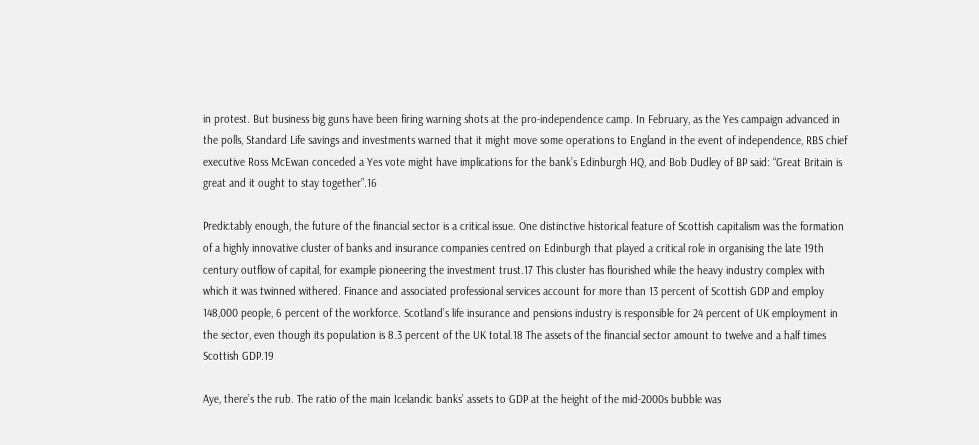in protest. But business big guns have been firing warning shots at the pro-independence camp. In February, as the Yes campaign advanced in the polls, Standard Life savings and investments warned that it might move some operations to England in the event of independence, RBS chief executive Ross McEwan conceded a Yes vote might have implications for the bank’s Edinburgh HQ, and Bob Dudley of BP said: “Great Britain is great and it ought to stay together”.16

Predictably enough, the future of the financial sector is a critical issue. One distinctive historical feature of Scottish capitalism was the formation of a highly innovative cluster of banks and insurance companies centred on Edinburgh that played a critical role in organising the late 19th century outflow of capital, for example pioneering the investment trust.17 This cluster has flourished while the heavy industry complex with which it was twinned withered. Finance and associated professional services account for more than 13 percent of Scottish GDP and employ 148,000 people, 6 percent of the workforce. Scotland’s life insurance and pensions industry is responsible for 24 percent of UK employment in the sector, even though its population is 8.3 percent of the UK total.18 The assets of the financial sector amount to twelve and a half times Scottish GDP.19

Aye, there’s the rub. The ratio of the main Icelandic banks’ assets to GDP at the height of the mid-2000s bubble was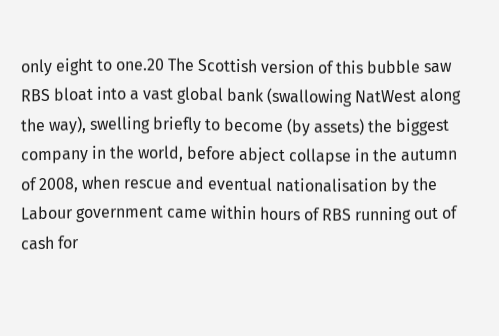only eight to one.20 The Scottish version of this bubble saw RBS bloat into a vast global bank (swallowing NatWest along the way), swelling briefly to become (by assets) the biggest company in the world, before abject collapse in the autumn of 2008, when rescue and eventual nationalisation by the Labour government came within hours of RBS running out of cash for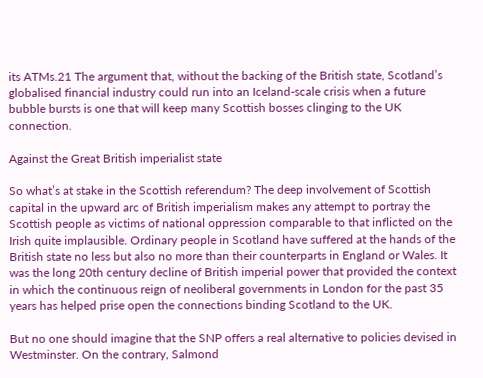its ATMs.21 The argument that, without the backing of the British state, Scotland’s globalised financial industry could run into an Iceland-scale crisis when a future bubble bursts is one that will keep many Scottish bosses clinging to the UK connection.

Against the Great British imperialist state

So what’s at stake in the Scottish referendum? The deep involvement of Scottish capital in the upward arc of British imperialism makes any attempt to portray the Scottish people as victims of national oppression comparable to that inflicted on the Irish quite implausible. Ordinary people in Scotland have suffered at the hands of the British state no less but also no more than their counterparts in England or Wales. It was the long 20th century decline of British imperial power that provided the context in which the continuous reign of neoliberal governments in London for the past 35 years has helped prise open the connections binding Scotland to the UK.

But no one should imagine that the SNP offers a real alternative to policies devised in Westminster. On the contrary, Salmond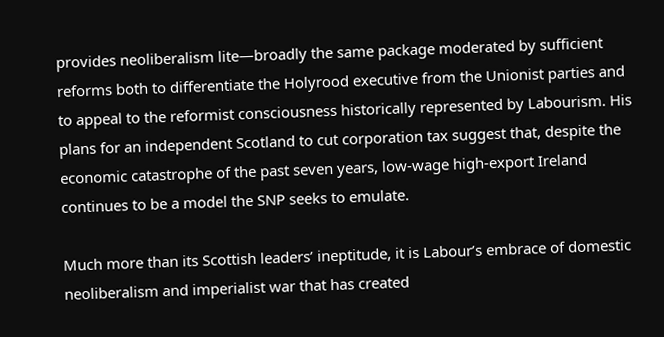provides neoliberalism lite—broadly the same package moderated by sufficient reforms both to differentiate the Holyrood executive from the Unionist parties and to appeal to the reformist consciousness historically represented by Labourism. His plans for an independent Scotland to cut corporation tax suggest that, despite the economic catastrophe of the past seven years, low-wage high-export Ireland continues to be a model the SNP seeks to emulate.

Much more than its Scottish leaders’ ineptitude, it is Labour’s embrace of domestic neoliberalism and imperialist war that has created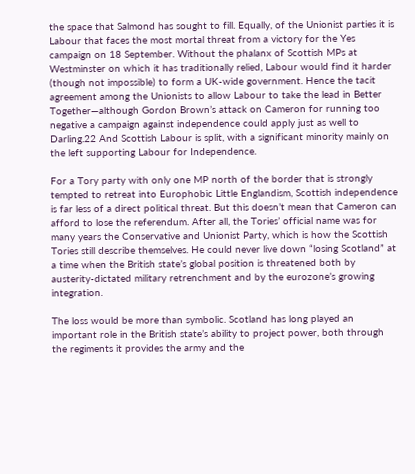the space that Salmond has sought to fill. Equally, of the Unionist parties it is Labour that faces the most mortal threat from a victory for the Yes campaign on 18 September. Without the phalanx of Scottish MPs at Westminster on which it has traditionally relied, Labour would find it harder (though not impossible) to form a UK-wide government. Hence the tacit agreement among the Unionists to allow Labour to take the lead in Better Together—although Gordon Brown’s attack on Cameron for running too negative a campaign against independence could apply just as well to Darling.22 And Scottish Labour is split, with a significant minority mainly on the left supporting Labour for Independence.

For a Tory party with only one MP north of the border that is strongly tempted to retreat into Europhobic Little Englandism, Scottish independence is far less of a direct political threat. But this doesn’t mean that Cameron can afford to lose the referendum. After all, the Tories’ official name was for many years the Conservative and Unionist Party, which is how the Scottish Tories still describe themselves. He could never live down “losing Scotland” at a time when the British state’s global position is threatened both by austerity-dictated military retrenchment and by the eurozone’s growing integration.

The loss would be more than symbolic. Scotland has long played an important role in the British state’s ability to project power, both through the regiments it provides the army and the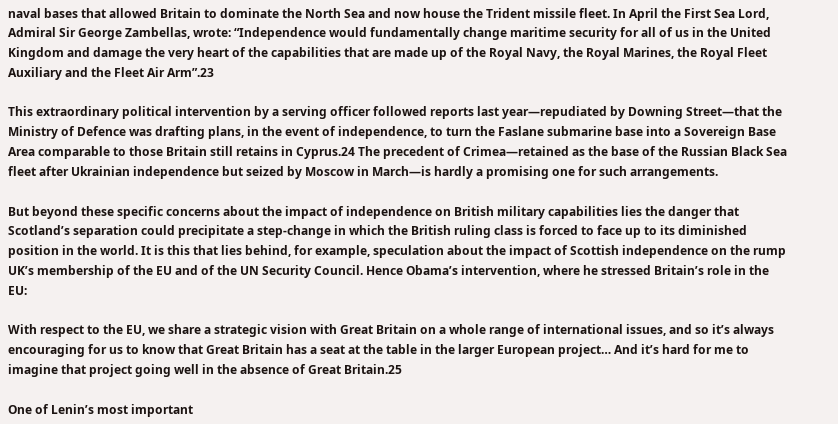naval bases that allowed Britain to dominate the North Sea and now house the Trident missile fleet. In April the First Sea Lord, Admiral Sir George Zambellas, wrote: “Independence would fundamentally change maritime security for all of us in the United Kingdom and damage the very heart of the capabilities that are made up of the Royal Navy, the Royal Marines, the Royal Fleet Auxiliary and the Fleet Air Arm”.23

This extraordinary political intervention by a serving officer followed reports last year—repudiated by Downing Street—that the Ministry of Defence was drafting plans, in the event of independence, to turn the Faslane submarine base into a Sovereign Base Area comparable to those Britain still retains in Cyprus.24 The precedent of Crimea—retained as the base of the Russian Black Sea fleet after Ukrainian independence but seized by Moscow in March—is hardly a promising one for such arrangements.

But beyond these specific concerns about the impact of independence on British military capabilities lies the danger that Scotland’s separation could precipitate a step-change in which the British ruling class is forced to face up to its diminished position in the world. It is this that lies behind, for example, speculation about the impact of Scottish independence on the rump UK’s membership of the EU and of the UN Security Council. Hence Obama’s intervention, where he stressed Britain’s role in the EU:

With respect to the EU, we share a strategic vision with Great Britain on a whole range of international issues, and so it’s always encouraging for us to know that Great Britain has a seat at the table in the larger European project… And it’s hard for me to imagine that project going well in the absence of Great Britain.25

One of Lenin’s most important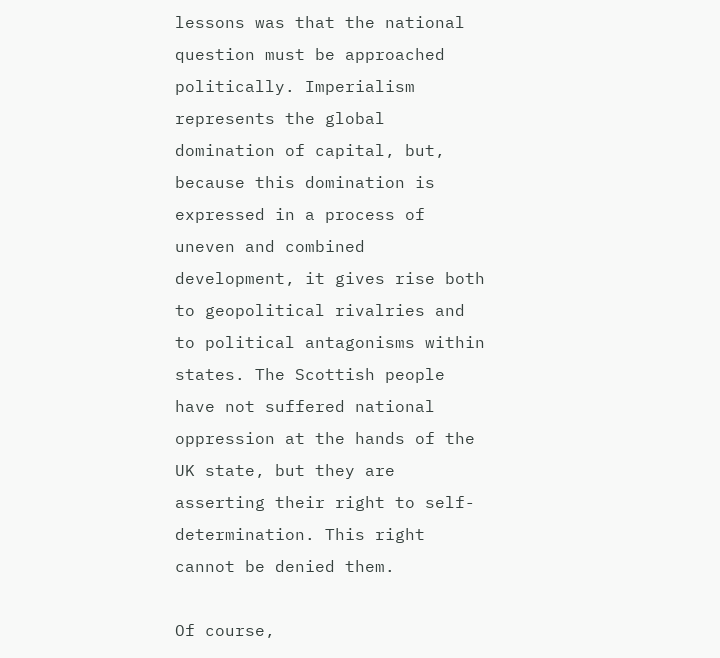lessons was that the national question must be approached politically. Imperialism represents the global domination of capital, but, because this domination is expressed in a process of uneven and combined development, it gives rise both to geopolitical rivalries and to political antagonisms within states. The Scottish people have not suffered national oppression at the hands of the UK state, but they are asserting their right to self-determination. This right cannot be denied them.

Of course,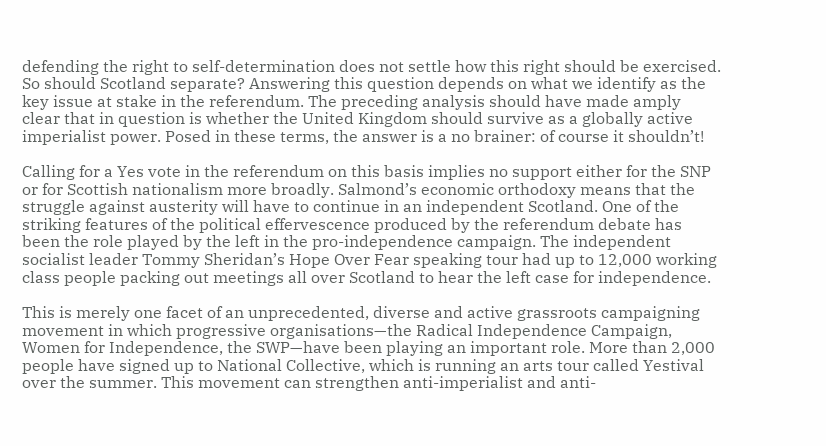defending the right to self-determination does not settle how this right should be exercised. So should Scotland separate? Answering this question depends on what we identify as the key issue at stake in the referendum. The preceding analysis should have made amply clear that in question is whether the United Kingdom should survive as a globally active imperialist power. Posed in these terms, the answer is a no brainer: of course it shouldn’t!

Calling for a Yes vote in the referendum on this basis implies no support either for the SNP or for Scottish nationalism more broadly. Salmond’s economic orthodoxy means that the struggle against austerity will have to continue in an independent Scotland. One of the striking features of the political effervescence produced by the referendum debate has been the role played by the left in the pro-independence campaign. The independent socialist leader Tommy Sheridan’s Hope Over Fear speaking tour had up to 12,000 working class people packing out meetings all over Scotland to hear the left case for independence.

This is merely one facet of an unprecedented, diverse and active grassroots campaigning movement in which progressive organisations—the Radical Independence Campaign, Women for Independence, the SWP—have been playing an important role. More than 2,000 people have signed up to National Collective, which is running an arts tour called Yestival over the summer. This movement can strengthen anti-imperialist and anti-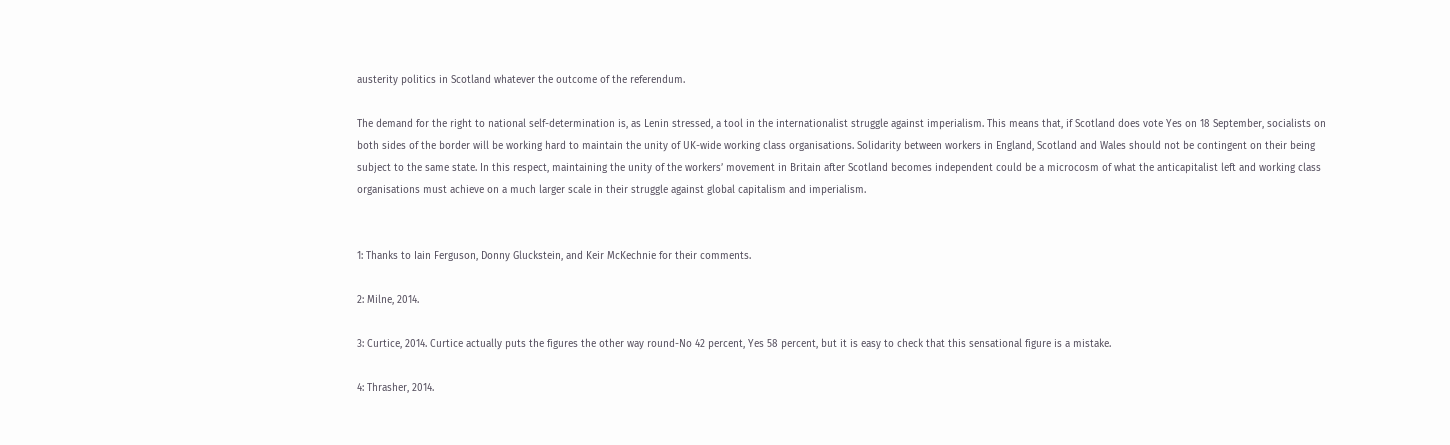austerity politics in Scotland whatever the outcome of the referendum.

The demand for the right to national self-determination is, as Lenin stressed, a tool in the internationalist struggle against imperialism. This means that, if Scotland does vote Yes on 18 September, socialists on both sides of the border will be working hard to maintain the unity of UK-wide working class organisations. Solidarity between workers in England, Scotland and Wales should not be contingent on their being subject to the same state. In this respect, maintaining the unity of the workers’ movement in Britain after Scotland becomes independent could be a microcosm of what the anticapitalist left and working class organisations must achieve on a much larger scale in their struggle against global capitalism and imperialism.


1: Thanks to Iain Ferguson, Donny Gluckstein, and Keir McKechnie for their comments.

2: Milne, 2014.

3: Curtice, 2014. Curtice actually puts the figures the other way round-No 42 percent, Yes 58 percent, but it is easy to check that this sensational figure is a mistake.

4: Thrasher, 2014.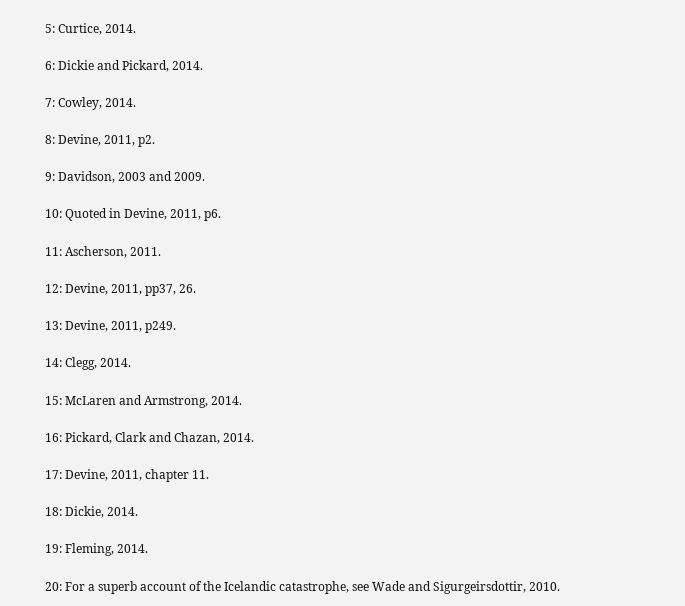5: Curtice, 2014.

6: Dickie and Pickard, 2014.

7: Cowley, 2014.

8: Devine, 2011, p2.

9: Davidson, 2003 and 2009.

10: Quoted in Devine, 2011, p6.

11: Ascherson, 2011.

12: Devine, 2011, pp37, 26.

13: Devine, 2011, p249.

14: Clegg, 2014.

15: McLaren and Armstrong, 2014.

16: Pickard, Clark and Chazan, 2014.

17: Devine, 2011, chapter 11.

18: Dickie, 2014.

19: Fleming, 2014.

20: For a superb account of the Icelandic catastrophe, see Wade and Sigurgeirsdottir, 2010.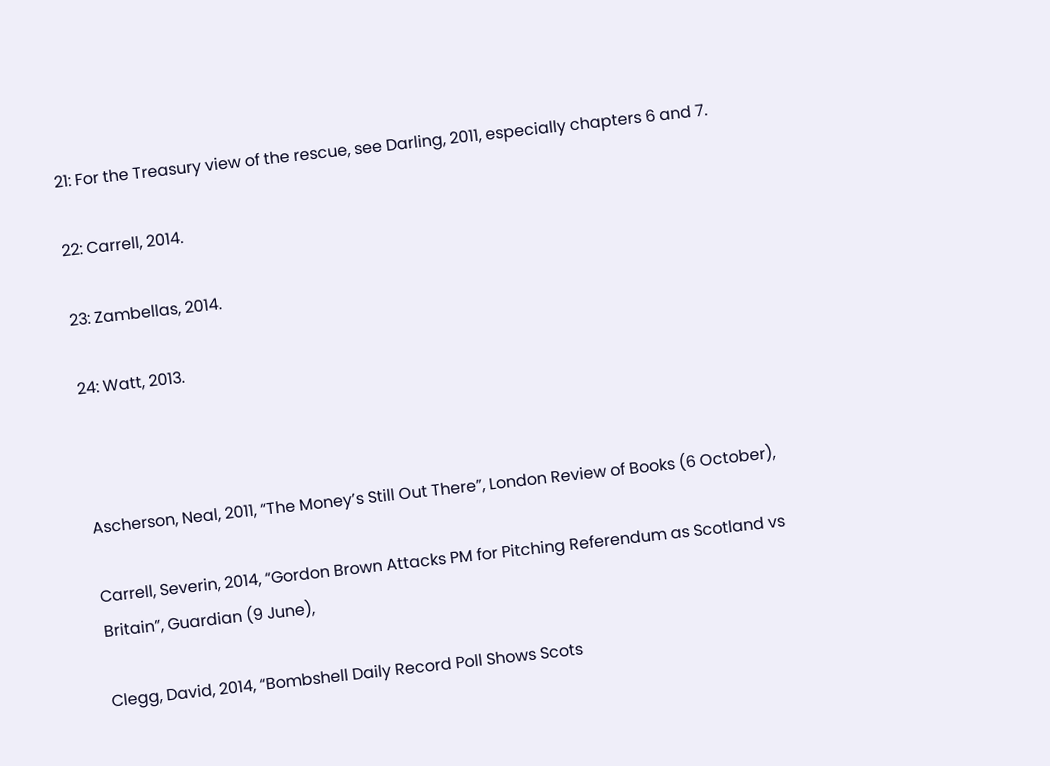21: For the Treasury view of the rescue, see Darling, 2011, especially chapters 6 and 7.

22: Carrell, 2014.

23: Zambellas, 2014.

24: Watt, 2013.



Ascherson, Neal, 2011, “The Money’s Still Out There”, London Review of Books (6 October),

Carrell, Severin, 2014, “Gordon Brown Attacks PM for Pitching Referendum as Scotland vs Britain”, Guardian (9 June),

Clegg, David, 2014, “Bombshell Daily Record Poll Shows Scots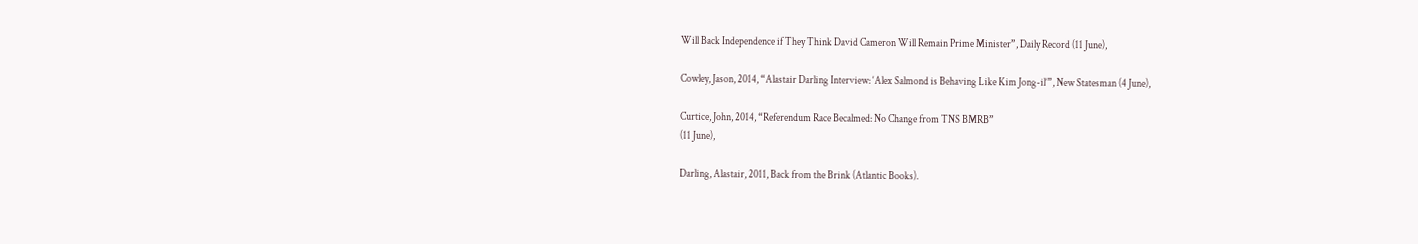Will Back Independence if They Think David Cameron Will Remain Prime Minister”, Daily Record (11 June),

Cowley, Jason, 2014, “Alastair Darling Interview: ‘Alex Salmond is Behaving Like Kim Jong-il’”, New Statesman (4 June),

Curtice, John, 2014, “Referendum Race Becalmed: No Change from TNS BMRB”
(11 June),

Darling, Alastair, 2011, Back from the Brink (Atlantic Books).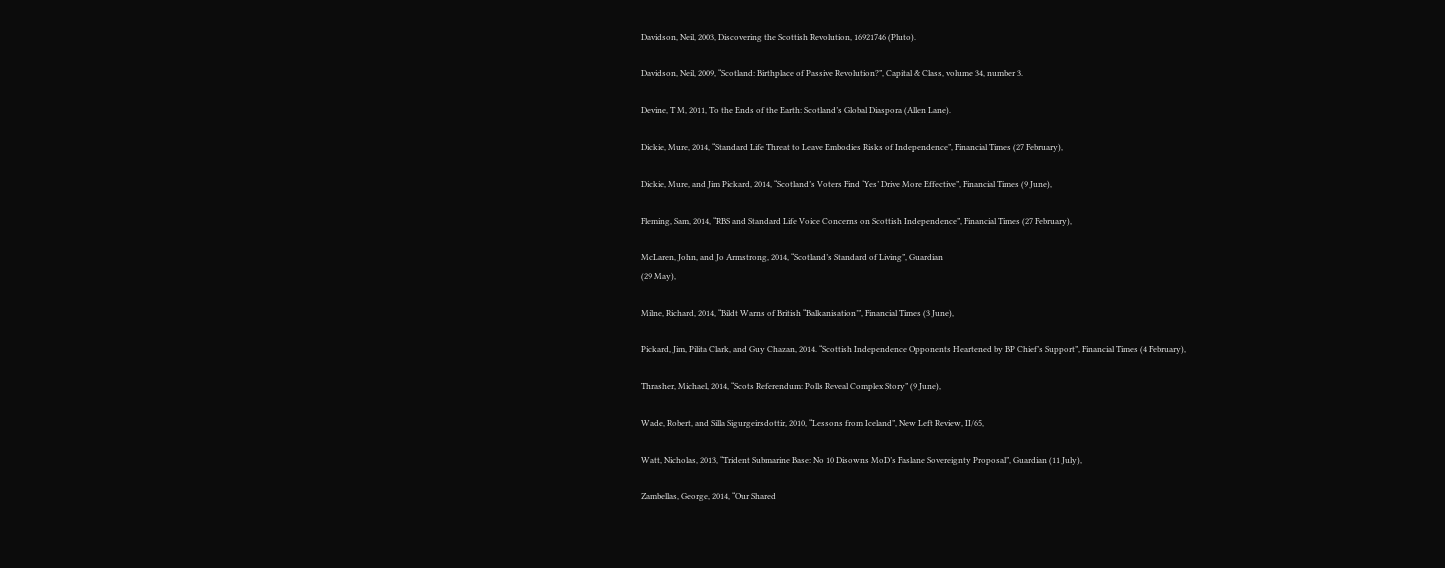Davidson, Neil, 2003, Discovering the Scottish Revolution, 16921746 (Pluto).

Davidson, Neil, 2009, “Scotland: Birthplace of Passive Revolution?”, Capital & Class, volume 34, number 3.

Devine, T M, 2011, To the Ends of the Earth: Scotland’s Global Diaspora (Allen Lane).

Dickie, Mure, 2014, “Standard Life Threat to Leave Embodies Risks of Independence”, Financial Times (27 February),

Dickie, Mure, and Jim Pickard, 2014, “Scotland’s Voters Find ‘Yes’ Drive More Effective”, Financial Times (9 June),

Fleming, Sam, 2014, “RBS and Standard Life Voice Concerns on Scottish Independence”, Financial Times (27 February),

McLaren, John, and Jo Armstrong, 2014, “Scotland’s Standard of Living”, Guardian
(29 May),

Milne, Richard, 2014, “Bildt Warns of British “Balkanisation’”, Financial Times (3 June),

Pickard, Jim, Pilita Clark, and Guy Chazan, 2014. “Scottish Independence Opponents Heartened by BP Chief’s Support”, Financial Times (4 February),

Thrasher, Michael, 2014, “Scots Referendum: Polls Reveal Complex Story” (9 June),

Wade, Robert, and Silla Sigurgeirsdottir, 2010, “Lessons from Iceland”, New Left Review, II/65,

Watt, Nicholas, 2013, “Trident Submarine Base: No 10 Disowns MoD’s Faslane Sovereignty Proposal”, Guardian (11 July),

Zambellas, George, 2014, “Our Shared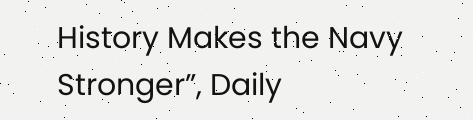History Makes the Navy Stronger”, Daily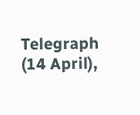Telegraph
(14 April),